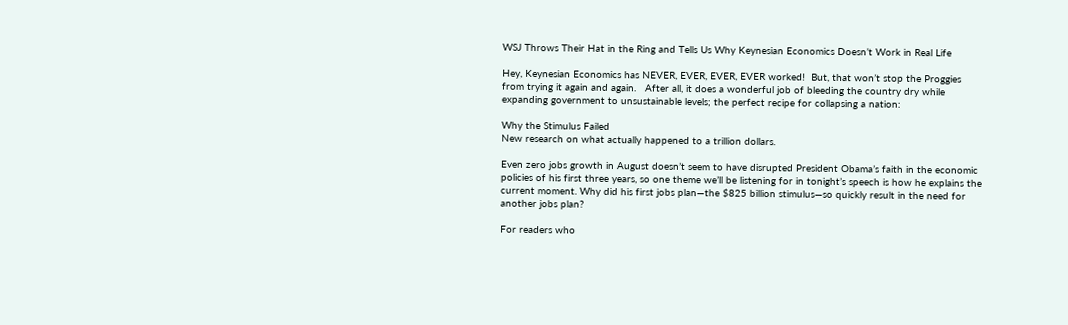WSJ Throws Their Hat in the Ring and Tells Us Why Keynesian Economics Doesn’t Work in Real Life

Hey, Keynesian Economics has NEVER, EVER, EVER, EVER worked!  But, that won’t stop the Proggies from trying it again and again.   After all, it does a wonderful job of bleeding the country dry while expanding government to unsustainable levels; the perfect recipe for collapsing a nation:

Why the Stimulus Failed
New research on what actually happened to a trillion dollars.

Even zero jobs growth in August doesn’t seem to have disrupted President Obama’s faith in the economic policies of his first three years, so one theme we’ll be listening for in tonight’s speech is how he explains the current moment. Why did his first jobs plan—the $825 billion stimulus—so quickly result in the need for another jobs plan?

For readers who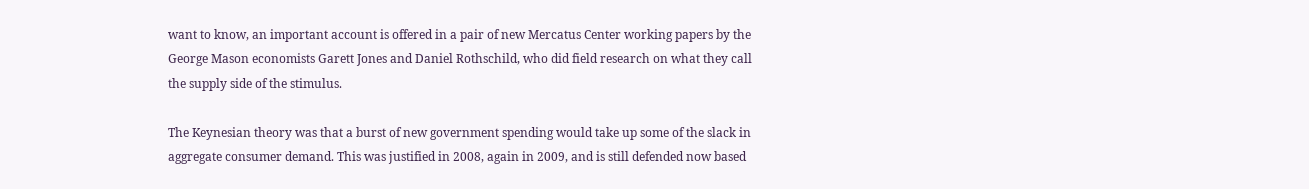want to know, an important account is offered in a pair of new Mercatus Center working papers by the George Mason economists Garett Jones and Daniel Rothschild, who did field research on what they call the supply side of the stimulus.

The Keynesian theory was that a burst of new government spending would take up some of the slack in aggregate consumer demand. This was justified in 2008, again in 2009, and is still defended now based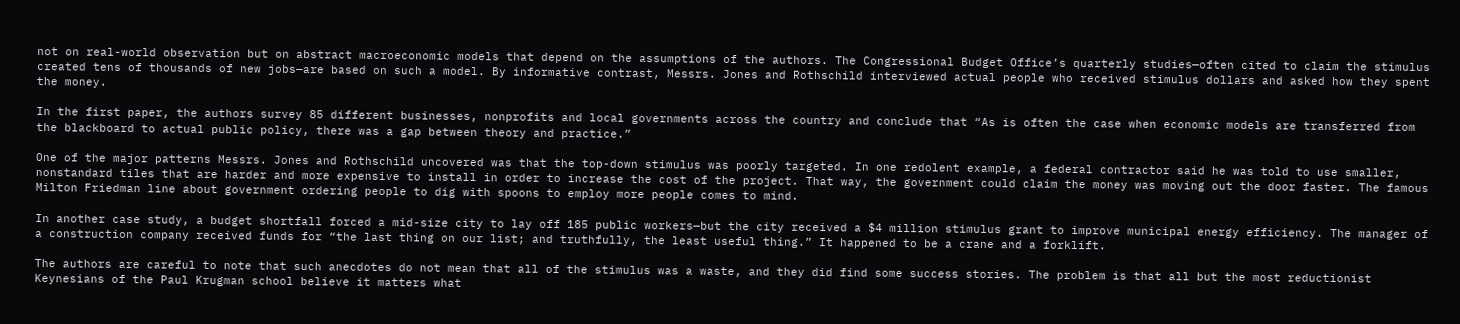not on real-world observation but on abstract macroeconomic models that depend on the assumptions of the authors. The Congressional Budget Office’s quarterly studies—often cited to claim the stimulus created tens of thousands of new jobs—are based on such a model. By informative contrast, Messrs. Jones and Rothschild interviewed actual people who received stimulus dollars and asked how they spent the money.

In the first paper, the authors survey 85 different businesses, nonprofits and local governments across the country and conclude that “As is often the case when economic models are transferred from the blackboard to actual public policy, there was a gap between theory and practice.”

One of the major patterns Messrs. Jones and Rothschild uncovered was that the top-down stimulus was poorly targeted. In one redolent example, a federal contractor said he was told to use smaller, nonstandard tiles that are harder and more expensive to install in order to increase the cost of the project. That way, the government could claim the money was moving out the door faster. The famous Milton Friedman line about government ordering people to dig with spoons to employ more people comes to mind.

In another case study, a budget shortfall forced a mid-size city to lay off 185 public workers—but the city received a $4 million stimulus grant to improve municipal energy efficiency. The manager of a construction company received funds for “the last thing on our list; and truthfully, the least useful thing.” It happened to be a crane and a forklift.

The authors are careful to note that such anecdotes do not mean that all of the stimulus was a waste, and they did find some success stories. The problem is that all but the most reductionist Keynesians of the Paul Krugman school believe it matters what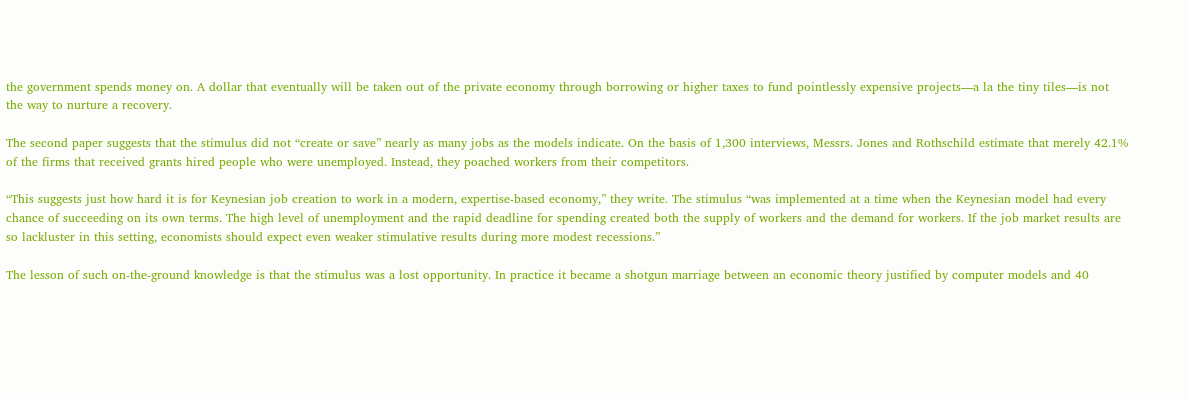the government spends money on. A dollar that eventually will be taken out of the private economy through borrowing or higher taxes to fund pointlessly expensive projects—a la the tiny tiles—is not the way to nurture a recovery.

The second paper suggests that the stimulus did not “create or save” nearly as many jobs as the models indicate. On the basis of 1,300 interviews, Messrs. Jones and Rothschild estimate that merely 42.1% of the firms that received grants hired people who were unemployed. Instead, they poached workers from their competitors.

“This suggests just how hard it is for Keynesian job creation to work in a modern, expertise-based economy,” they write. The stimulus “was implemented at a time when the Keynesian model had every chance of succeeding on its own terms. The high level of unemployment and the rapid deadline for spending created both the supply of workers and the demand for workers. If the job market results are so lackluster in this setting, economists should expect even weaker stimulative results during more modest recessions.”

The lesson of such on-the-ground knowledge is that the stimulus was a lost opportunity. In practice it became a shotgun marriage between an economic theory justified by computer models and 40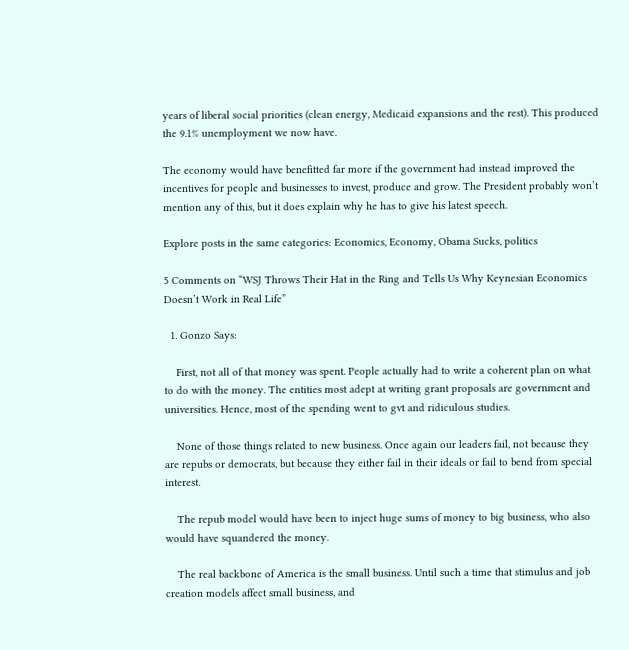years of liberal social priorities (clean energy, Medicaid expansions and the rest). This produced the 9.1% unemployment we now have.

The economy would have benefitted far more if the government had instead improved the incentives for people and businesses to invest, produce and grow. The President probably won’t mention any of this, but it does explain why he has to give his latest speech.

Explore posts in the same categories: Economics, Economy, Obama Sucks, politics

5 Comments on “WSJ Throws Their Hat in the Ring and Tells Us Why Keynesian Economics Doesn’t Work in Real Life”

  1. Gonzo Says:

    First, not all of that money was spent. People actually had to write a coherent plan on what to do with the money. The entities most adept at writing grant proposals are government and universities. Hence, most of the spending went to gvt and ridiculous studies.

    None of those things related to new business. Once again our leaders fail, not because they are repubs or democrats, but because they either fail in their ideals or fail to bend from special interest.

    The repub model would have been to inject huge sums of money to big business, who also would have squandered the money.

    The real backbone of America is the small business. Until such a time that stimulus and job creation models affect small business, and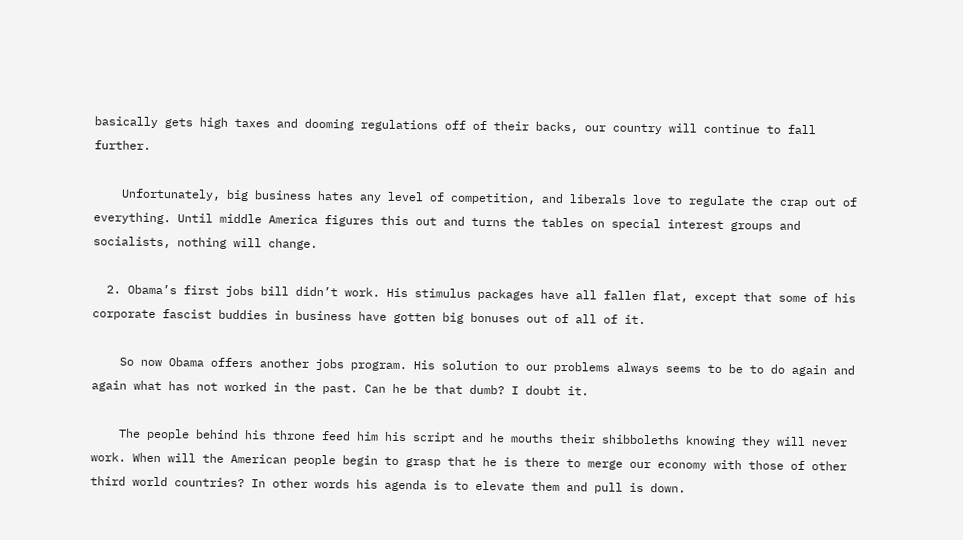basically gets high taxes and dooming regulations off of their backs, our country will continue to fall further.

    Unfortunately, big business hates any level of competition, and liberals love to regulate the crap out of everything. Until middle America figures this out and turns the tables on special interest groups and socialists, nothing will change.

  2. Obama’s first jobs bill didn’t work. His stimulus packages have all fallen flat, except that some of his corporate fascist buddies in business have gotten big bonuses out of all of it.

    So now Obama offers another jobs program. His solution to our problems always seems to be to do again and again what has not worked in the past. Can he be that dumb? I doubt it.

    The people behind his throne feed him his script and he mouths their shibboleths knowing they will never work. When will the American people begin to grasp that he is there to merge our economy with those of other third world countries? In other words his agenda is to elevate them and pull is down.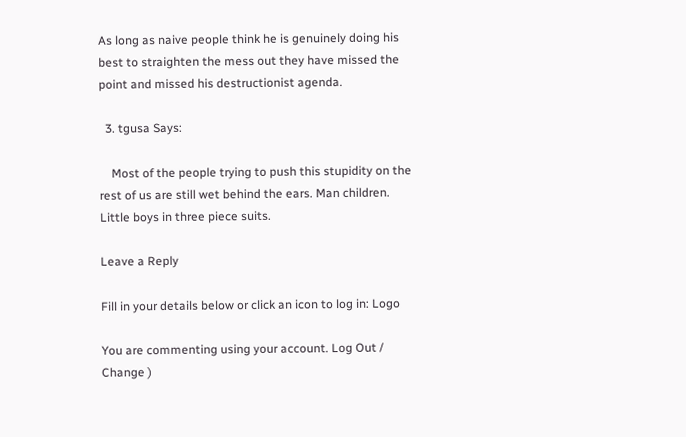As long as naive people think he is genuinely doing his best to straighten the mess out they have missed the point and missed his destructionist agenda.

  3. tgusa Says:

    Most of the people trying to push this stupidity on the rest of us are still wet behind the ears. Man children. Little boys in three piece suits.

Leave a Reply

Fill in your details below or click an icon to log in: Logo

You are commenting using your account. Log Out /  Change )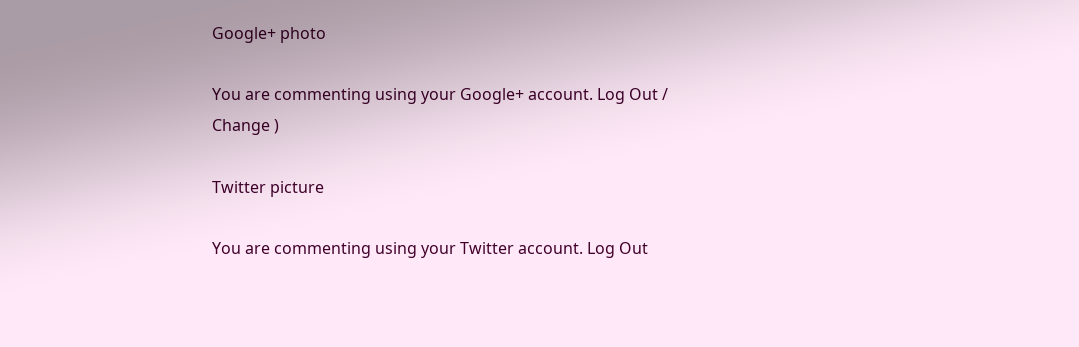Google+ photo

You are commenting using your Google+ account. Log Out /  Change )

Twitter picture

You are commenting using your Twitter account. Log Out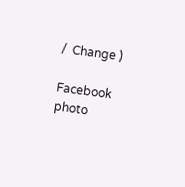/  Change )

Facebook photo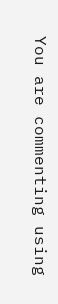You are commenting using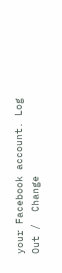your Facebook account. Log Out /  Change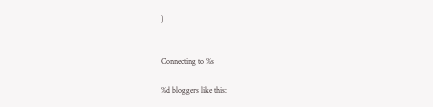)


Connecting to %s

%d bloggers like this: